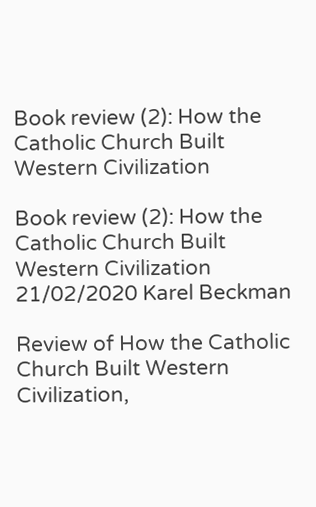Book review (2): How the Catholic Church Built Western Civilization

Book review (2): How the Catholic Church Built Western Civilization
21/02/2020 Karel Beckman

Review of How the Catholic Church Built Western Civilization,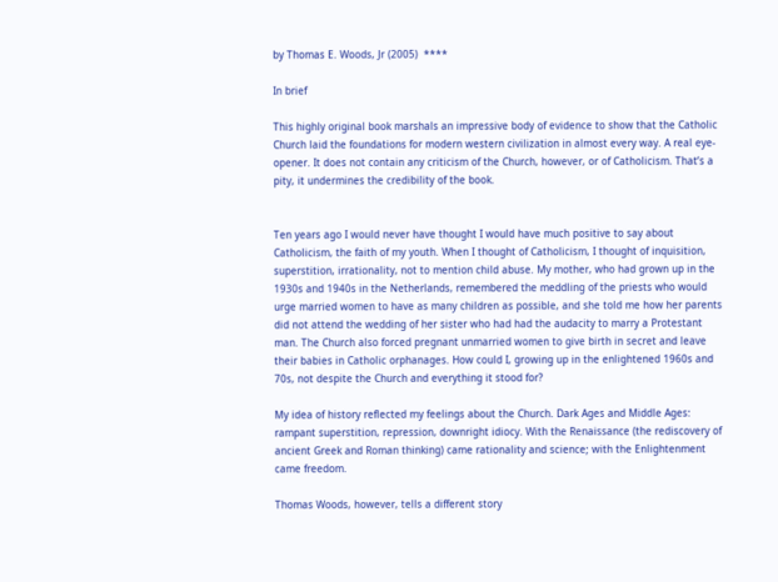by Thomas E. Woods, Jr (2005)  ****

In brief

This highly original book marshals an impressive body of evidence to show that the Catholic Church laid the foundations for modern western civilization in almost every way. A real eye-opener. It does not contain any criticism of the Church, however, or of Catholicism. That’s a pity, it undermines the credibility of the book.


Ten years ago I would never have thought I would have much positive to say about Catholicism, the faith of my youth. When I thought of Catholicism, I thought of inquisition, superstition, irrationality, not to mention child abuse. My mother, who had grown up in the 1930s and 1940s in the Netherlands, remembered the meddling of the priests who would urge married women to have as many children as possible, and she told me how her parents did not attend the wedding of her sister who had had the audacity to marry a Protestant man. The Church also forced pregnant unmarried women to give birth in secret and leave their babies in Catholic orphanages. How could I, growing up in the enlightened 1960s and 70s, not despite the Church and everything it stood for?

My idea of history reflected my feelings about the Church. Dark Ages and Middle Ages: rampant superstition, repression, downright idiocy. With the Renaissance (the rediscovery of ancient Greek and Roman thinking) came rationality and science; with the Enlightenment came freedom.

Thomas Woods, however, tells a different story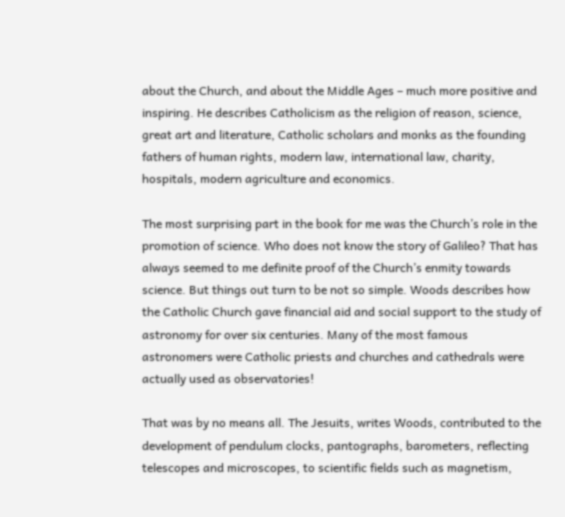about the Church, and about the Middle Ages – much more positive and inspiring. He describes Catholicism as the religion of reason, science, great art and literature, Catholic scholars and monks as the founding fathers of human rights, modern law, international law, charity, hospitals, modern agriculture and economics.

The most surprising part in the book for me was the Church’s role in the promotion of science. Who does not know the story of Galileo? That has always seemed to me definite proof of the Church’s enmity towards science. But things out turn to be not so simple. Woods describes how the Catholic Church gave financial aid and social support to the study of astronomy for over six centuries. Many of the most famous astronomers were Catholic priests and churches and cathedrals were actually used as observatories!

That was by no means all. The Jesuits, writes Woods, contributed to the development of pendulum clocks, pantographs, barometers, reflecting telescopes and microscopes, to scientific fields such as magnetism,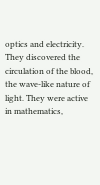optics and electricity. They discovered the circulation of the blood, the wave-like nature of light. They were active in mathematics,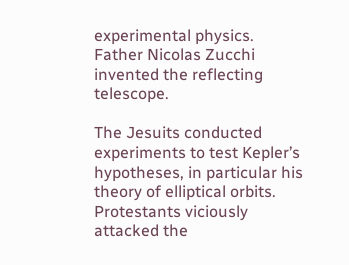experimental physics. Father Nicolas Zucchi invented the reflecting telescope.

The Jesuits conducted experiments to test Kepler’s hypotheses, in particular his theory of elliptical orbits. Protestants viciously attacked the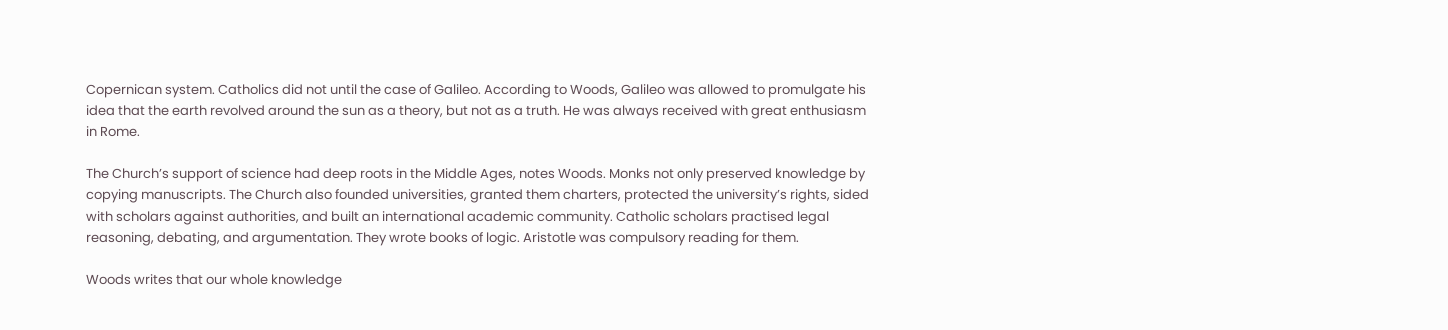Copernican system. Catholics did not until the case of Galileo. According to Woods, Galileo was allowed to promulgate his idea that the earth revolved around the sun as a theory, but not as a truth. He was always received with great enthusiasm in Rome.

The Church’s support of science had deep roots in the Middle Ages, notes Woods. Monks not only preserved knowledge by copying manuscripts. The Church also founded universities, granted them charters, protected the university’s rights, sided with scholars against authorities, and built an international academic community. Catholic scholars practised legal reasoning, debating, and argumentation. They wrote books of logic. Aristotle was compulsory reading for them.

Woods writes that our whole knowledge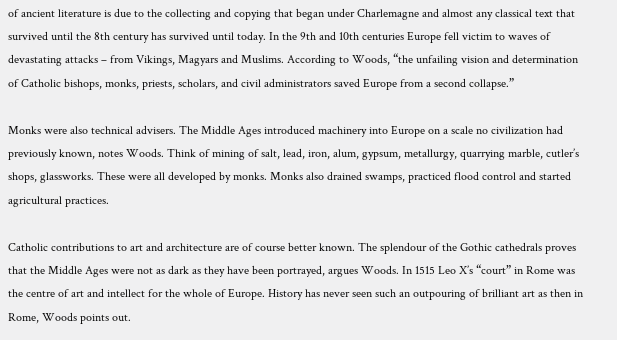of ancient literature is due to the collecting and copying that began under Charlemagne and almost any classical text that survived until the 8th century has survived until today. In the 9th and 10th centuries Europe fell victim to waves of devastating attacks – from Vikings, Magyars and Muslims. According to Woods, “the unfailing vision and determination of Catholic bishops, monks, priests, scholars, and civil administrators saved Europe from a second collapse.”

Monks were also technical advisers. The Middle Ages introduced machinery into Europe on a scale no civilization had previously known, notes Woods. Think of mining of salt, lead, iron, alum, gypsum, metallurgy, quarrying marble, cutler’s shops, glassworks. These were all developed by monks. Monks also drained swamps, practiced flood control and started agricultural practices.

Catholic contributions to art and architecture are of course better known. The splendour of the Gothic cathedrals proves that the Middle Ages were not as dark as they have been portrayed, argues Woods. In 1515 Leo X’s “court” in Rome was the centre of art and intellect for the whole of Europe. History has never seen such an outpouring of brilliant art as then in Rome, Woods points out.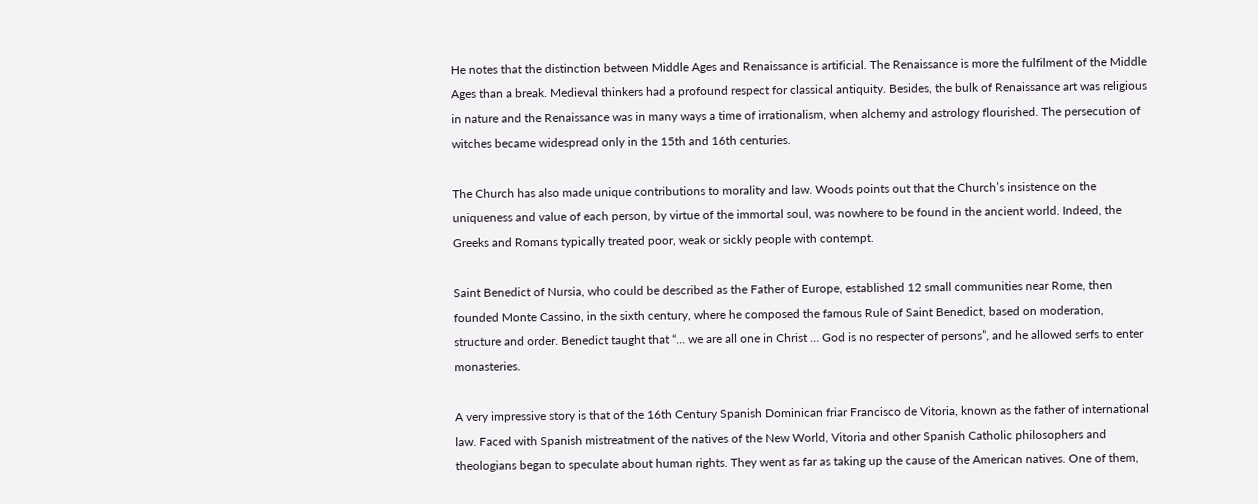He notes that the distinction between Middle Ages and Renaissance is artificial. The Renaissance is more the fulfilment of the Middle Ages than a break. Medieval thinkers had a profound respect for classical antiquity. Besides, the bulk of Renaissance art was religious in nature and the Renaissance was in many ways a time of irrationalism, when alchemy and astrology flourished. The persecution of witches became widespread only in the 15th and 16th centuries.

The Church has also made unique contributions to morality and law. Woods points out that the Church’s insistence on the uniqueness and value of each person, by virtue of the immortal soul, was nowhere to be found in the ancient world. Indeed, the Greeks and Romans typically treated poor, weak or sickly people with contempt.

Saint Benedict of Nursia, who could be described as the Father of Europe, established 12 small communities near Rome, then founded Monte Cassino, in the sixth century, where he composed the famous Rule of Saint Benedict, based on moderation, structure and order. Benedict taught that “… we are all one in Christ … God is no respecter of persons”, and he allowed serfs to enter monasteries.

A very impressive story is that of the 16th Century Spanish Dominican friar Francisco de Vitoria, known as the father of international law. Faced with Spanish mistreatment of the natives of the New World, Vitoria and other Spanish Catholic philosophers and theologians began to speculate about human rights. They went as far as taking up the cause of the American natives. One of them,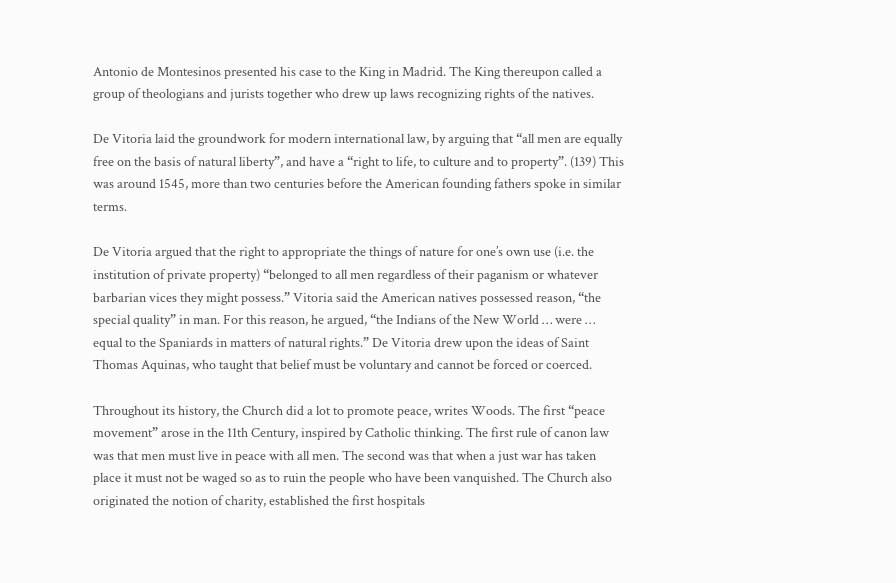Antonio de Montesinos presented his case to the King in Madrid. The King thereupon called a group of theologians and jurists together who drew up laws recognizing rights of the natives.

De Vitoria laid the groundwork for modern international law, by arguing that “all men are equally free on the basis of natural liberty”, and have a “right to life, to culture and to property”. (139) This was around 1545, more than two centuries before the American founding fathers spoke in similar terms.

De Vitoria argued that the right to appropriate the things of nature for one’s own use (i.e. the institution of private property) “belonged to all men regardless of their paganism or whatever barbarian vices they might possess.” Vitoria said the American natives possessed reason, “the special quality” in man. For this reason, he argued, “the Indians of the New World … were … equal to the Spaniards in matters of natural rights.” De Vitoria drew upon the ideas of Saint Thomas Aquinas, who taught that belief must be voluntary and cannot be forced or coerced.

Throughout its history, the Church did a lot to promote peace, writes Woods. The first “peace movement” arose in the 11th Century, inspired by Catholic thinking. The first rule of canon law was that men must live in peace with all men. The second was that when a just war has taken place it must not be waged so as to ruin the people who have been vanquished. The Church also originated the notion of charity, established the first hospitals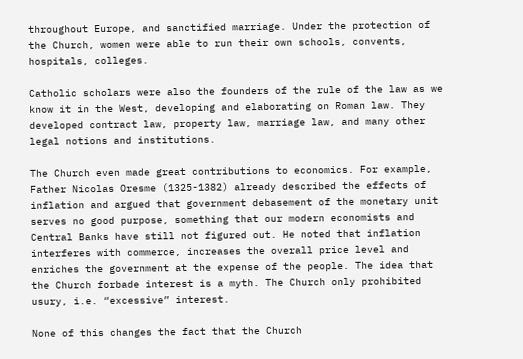throughout Europe, and sanctified marriage. Under the protection of the Church, women were able to run their own schools, convents, hospitals, colleges.

Catholic scholars were also the founders of the rule of the law as we know it in the West, developing and elaborating on Roman law. They developed contract law, property law, marriage law, and many other legal notions and institutions.

The Church even made great contributions to economics. For example, Father Nicolas Oresme (1325-1382) already described the effects of inflation and argued that government debasement of the monetary unit serves no good purpose, something that our modern economists and Central Banks have still not figured out. He noted that inflation interferes with commerce, increases the overall price level and enriches the government at the expense of the people. The idea that the Church forbade interest is a myth. The Church only prohibited usury, i.e. “excessive” interest.

None of this changes the fact that the Church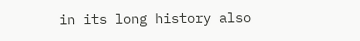in its long history also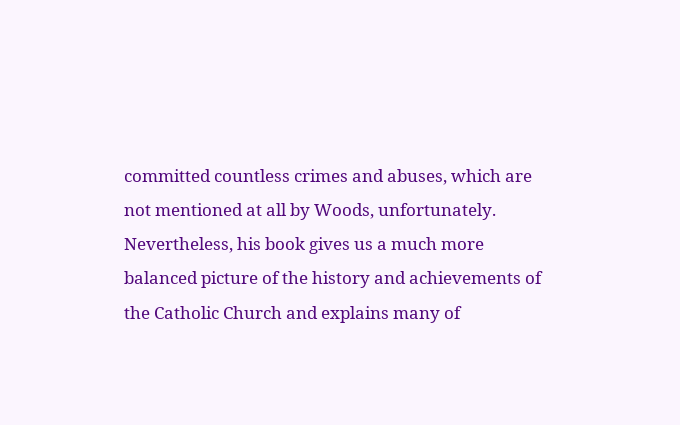committed countless crimes and abuses, which are not mentioned at all by Woods, unfortunately. Nevertheless, his book gives us a much more balanced picture of the history and achievements of the Catholic Church and explains many of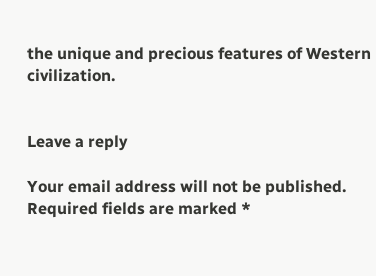the unique and precious features of Western civilization.


Leave a reply

Your email address will not be published. Required fields are marked *